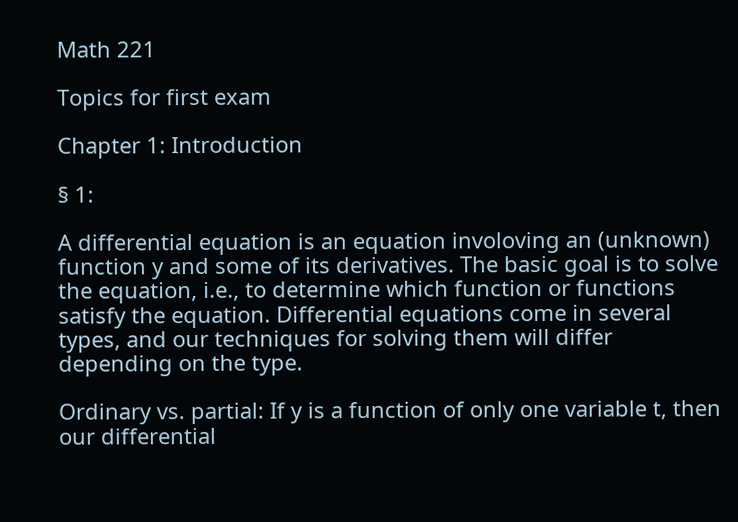Math 221

Topics for first exam

Chapter 1: Introduction

§ 1:

A differential equation is an equation involoving an (unknown) function y and some of its derivatives. The basic goal is to solve the equation, i.e., to determine which function or functions satisfy the equation. Differential equations come in several types, and our techniques for solving them will differ depending on the type.

Ordinary vs. partial: If y is a function of only one variable t, then our differential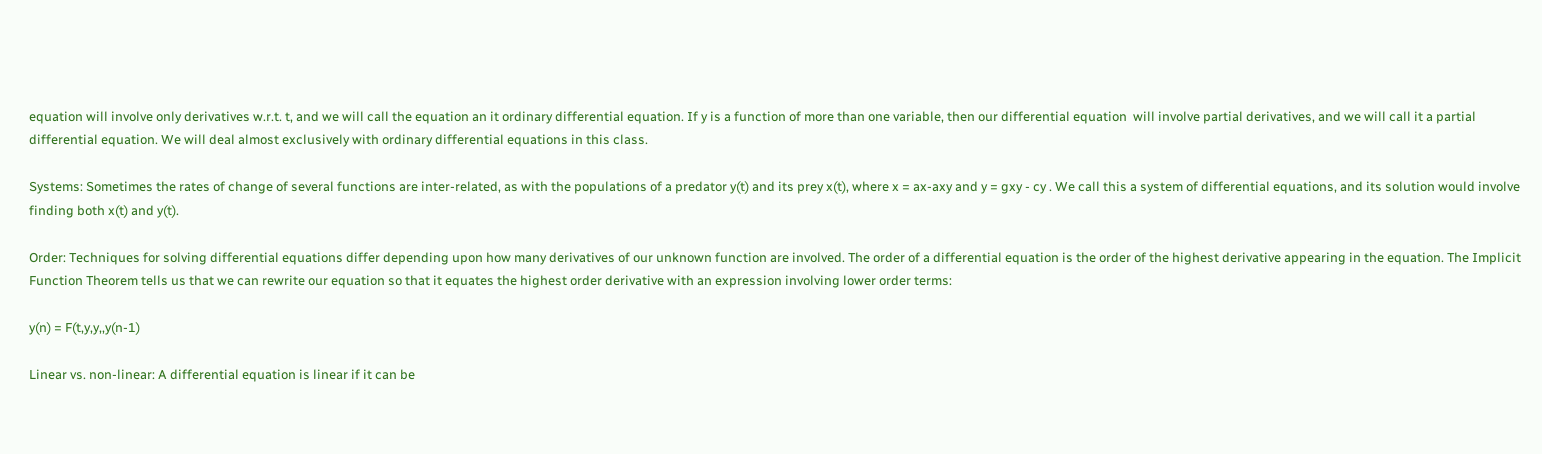equation will involve only derivatives w.r.t. t, and we will call the equation an it ordinary differential equation. If y is a function of more than one variable, then our differential equation  will involve partial derivatives, and we will call it a partial differential equation. We will deal almost exclusively with ordinary differential equations in this class.

Systems: Sometimes the rates of change of several functions are inter-related, as with the populations of a predator y(t) and its prey x(t), where x = ax-axy and y = gxy - cy . We call this a system of differential equations, and its solution would involve finding both x(t) and y(t).

Order: Techniques for solving differential equations differ depending upon how many derivatives of our unknown function are involved. The order of a differential equation is the order of the highest derivative appearing in the equation. The Implicit Function Theorem tells us that we can rewrite our equation so that it equates the highest order derivative with an expression involving lower order terms:

y(n) = F(t,y,y,,y(n-1)

Linear vs. non-linear: A differential equation is linear if it can be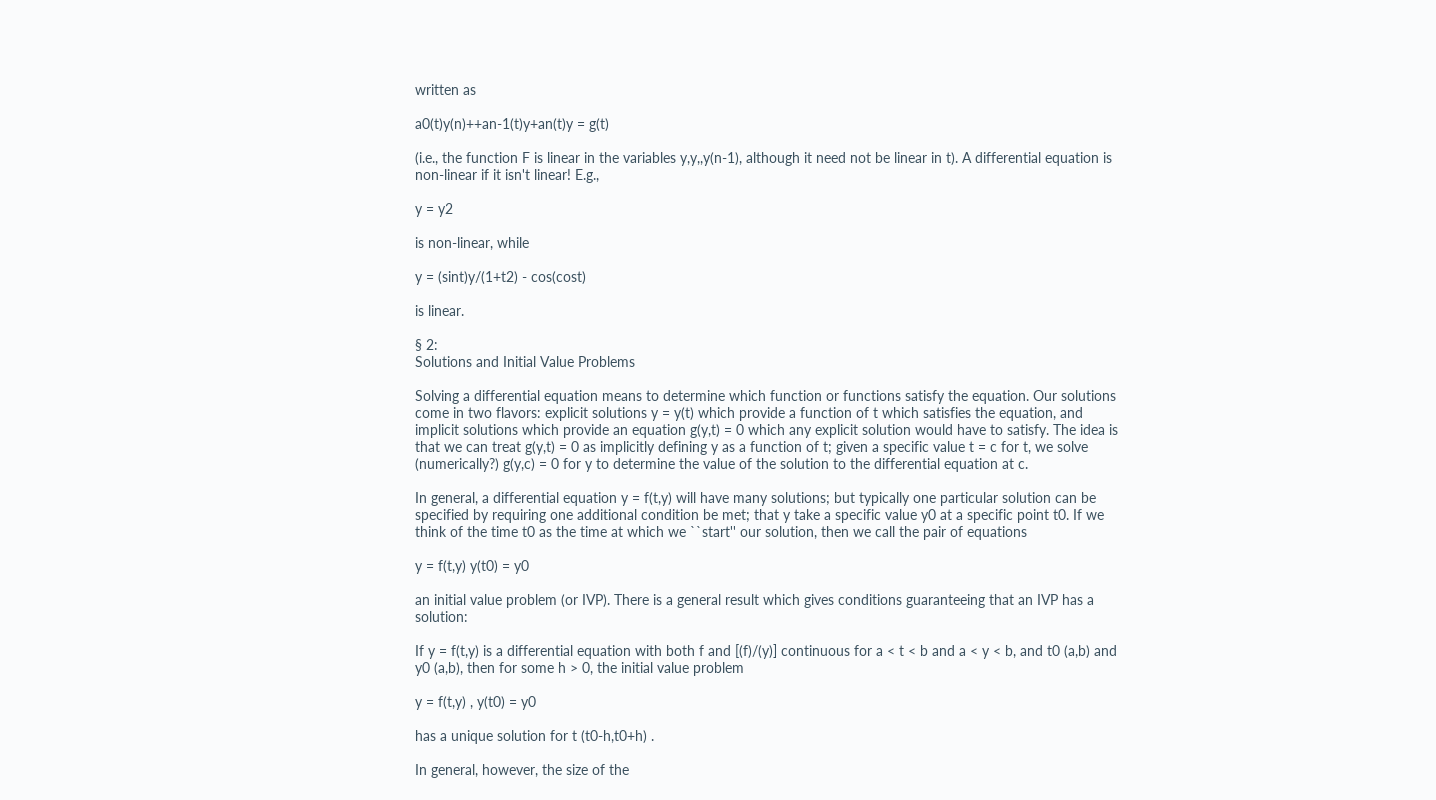written as

a0(t)y(n)++an-1(t)y+an(t)y = g(t)

(i.e., the function F is linear in the variables y,y,,y(n-1), although it need not be linear in t). A differential equation is non-linear if it isn't linear! E.g.,

y = y2

is non-linear, while

y = (sint)y/(1+t2) - cos(cost)

is linear.

§ 2:
Solutions and Initial Value Problems

Solving a differential equation means to determine which function or functions satisfy the equation. Our solutions come in two flavors: explicit solutions y = y(t) which provide a function of t which satisfies the equation, and implicit solutions which provide an equation g(y,t) = 0 which any explicit solution would have to satisfy. The idea is that we can treat g(y,t) = 0 as implicitly defining y as a function of t; given a specific value t = c for t, we solve (numerically?) g(y,c) = 0 for y to determine the value of the solution to the differential equation at c.

In general, a differential equation y = f(t,y) will have many solutions; but typically one particular solution can be specified by requiring one additional condition be met; that y take a specific value y0 at a specific point t0. If we think of the time t0 as the time at which we ``start'' our solution, then we call the pair of equations

y = f(t,y) y(t0) = y0

an initial value problem (or IVP). There is a general result which gives conditions guaranteeing that an IVP has a solution:

If y = f(t,y) is a differential equation with both f and [(f)/(y)] continuous for a < t < b and a < y < b, and t0 (a,b) and y0 (a,b), then for some h > 0, the initial value problem

y = f(t,y) , y(t0) = y0

has a unique solution for t (t0-h,t0+h) .

In general, however, the size of the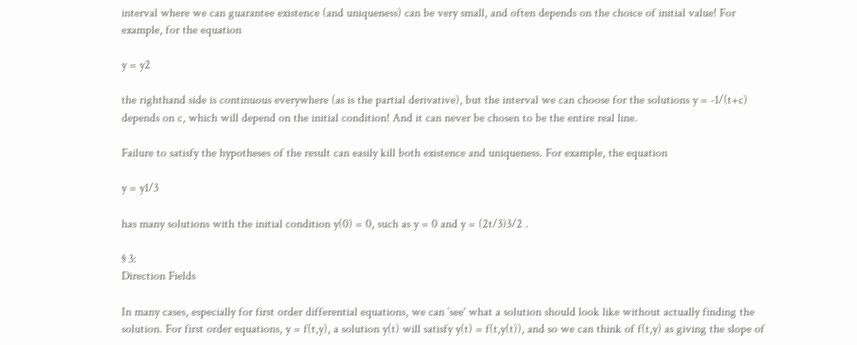interval where we can guarantee existence (and uniqueness) can be very small, and often depends on the choice of initial value! For example, for the equation

y = y2

the righthand side is continuous everywhere (as is the partial derivative), but the interval we can choose for the solutions y = -1/(t+c) depends on c, which will depend on the initial condition! And it can never be chosen to be the entire real line.

Failure to satisfy the hypotheses of the result can easily kill both existence and uniqueness. For example, the equation

y = y1/3

has many solutions with the initial condition y(0) = 0, such as y = 0 and y = (2t/3)3/2 .

§ 3:
Direction Fields

In many cases, especially for first order differential equations, we can `see' what a solution should look like without actually finding the solution. For first order equations, y = f(t,y), a solution y(t) will satisfy y(t) = f(t,y(t)), and so we can think of f(t,y) as giving the slope of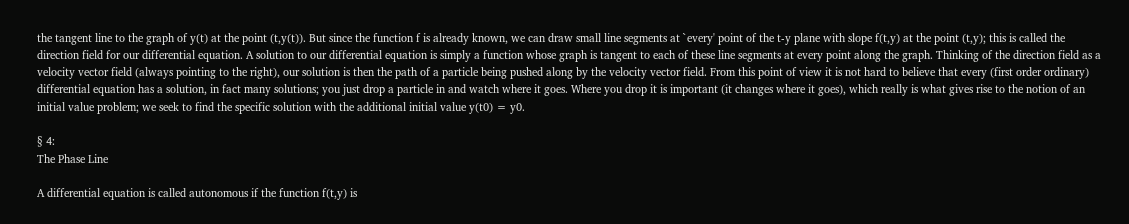the tangent line to the graph of y(t) at the point (t,y(t)). But since the function f is already known, we can draw small line segments at `every' point of the t-y plane with slope f(t,y) at the point (t,y); this is called the direction field for our differential equation. A solution to our differential equation is simply a function whose graph is tangent to each of these line segments at every point along the graph. Thinking of the direction field as a velocity vector field (always pointing to the right), our solution is then the path of a particle being pushed along by the velocity vector field. From this point of view it is not hard to believe that every (first order ordinary) differential equation has a solution, in fact many solutions; you just drop a particle in and watch where it goes. Where you drop it is important (it changes where it goes), which really is what gives rise to the notion of an initial value problem; we seek to find the specific solution with the additional initial value y(t0) = y0.

§ 4:
The Phase Line

A differential equation is called autonomous if the function f(t,y) is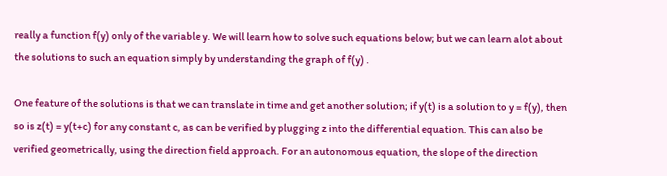really a function f(y) only of the variable y. We will learn how to solve such equations below; but we can learn alot about the solutions to such an equation simply by understanding the graph of f(y) .

One feature of the solutions is that we can translate in time and get another solution; if y(t) is a solution to y = f(y), then so is z(t) = y(t+c) for any constant c, as can be verified by plugging z into the differential equation. This can also be verified geometrically, using the direction field approach. For an autonomous equation, the slope of the direction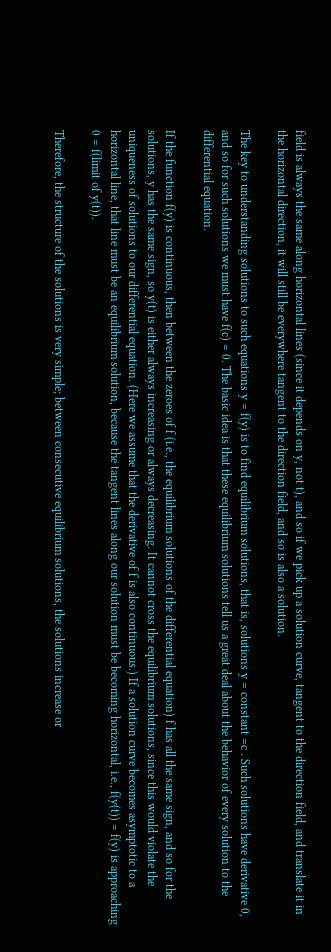field is always the same along horizontal lines (since it depends on y, not t), and so if we pick up a solution curve, tangent to the direction field, and translate it in the horizontal direction, it will still be everywhere tangent to the direction field, and so is also a solution.

The key to understanding solutions to such equations y = f(y) is to find equilibrium solutions, that is, solutions y = constant =c . Such solutions have derivative 0, and so for such solutions we must have f(c) = 0. The basic idea is that these equilibrium solutions tell us a great deal about the behavior of every solution to the differential equation.

If the function f(y) is continuous, then between the zeroes of f (i.e., the equilibrium solutions of the differential equation) f has all the same sign, and so for the solutions, y has the same sign, so y(t) is either always increasing or always decreasing. It cannot cross the equilibrium solutions, since this would violate the uniqueness of solutions to our differential equation. (Here we assume that the derivative of f is also continuous.) If a solution curve becomes asymptotic to a horizontal line, that line must be an equilibrium solution, because the tangent lines along our solution must be becoming horizontal, i.e., f(y(t)) = f(y) is approaching 0 = f(limit of y(t)).

Therefore, the structure of the solutions is very simple; between consecutive equilibrium solutions, the solutions increase or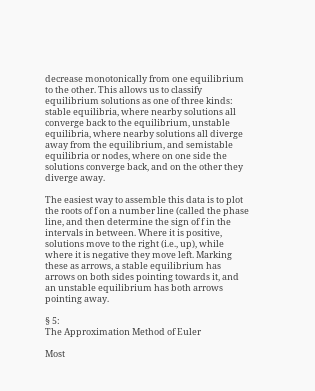decrease monotonically from one equilibrium to the other. This allows us to classify equilibrium solutions as one of three kinds: stable equilibria, where nearby solutions all converge back to the equilibrium, unstable equilibria, where nearby solutions all diverge away from the equilibrium, and semistable equilibria or nodes, where on one side the solutions converge back, and on the other they diverge away.

The easiest way to assemble this data is to plot the roots of f on a number line (called the phase line, and then determine the sign of f in the intervals in between. Where it is positive, solutions move to the right (i.e., up), while where it is negative they move left. Marking these as arrows, a stable equilibrium has arrows on both sides pointing towards it, and an unstable equilibrium has both arrows pointing away.

§ 5:
The Approximation Method of Euler

Most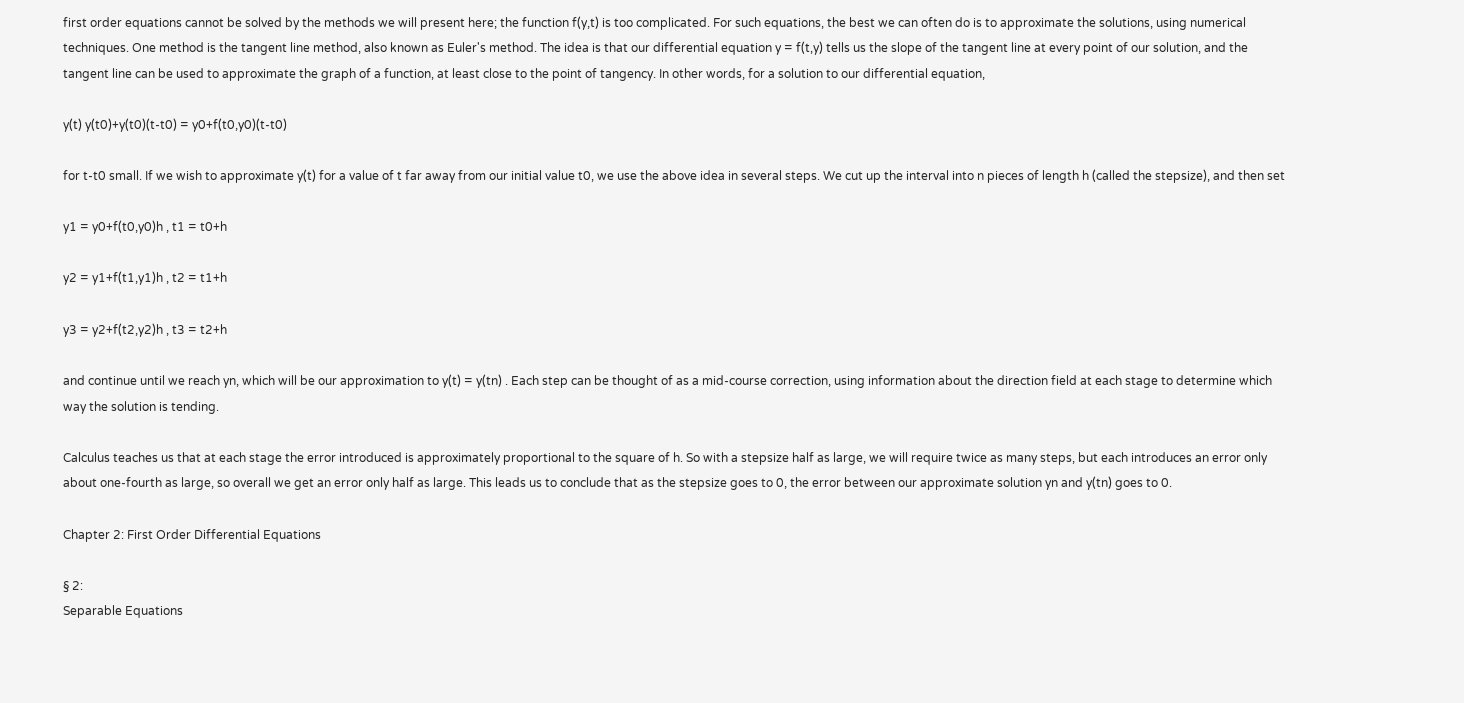first order equations cannot be solved by the methods we will present here; the function f(y,t) is too complicated. For such equations, the best we can often do is to approximate the solutions, using numerical techniques. One method is the tangent line method, also known as Euler's method. The idea is that our differential equation y = f(t,y) tells us the slope of the tangent line at every point of our solution, and the tangent line can be used to approximate the graph of a function, at least close to the point of tangency. In other words, for a solution to our differential equation,

y(t) y(t0)+y(t0)(t-t0) = y0+f(t0,y0)(t-t0)

for t-t0 small. If we wish to approximate y(t) for a value of t far away from our initial value t0, we use the above idea in several steps. We cut up the interval into n pieces of length h (called the stepsize), and then set

y1 = y0+f(t0,y0)h , t1 = t0+h

y2 = y1+f(t1,y1)h , t2 = t1+h

y3 = y2+f(t2,y2)h , t3 = t2+h

and continue until we reach yn, which will be our approximation to y(t) = y(tn) . Each step can be thought of as a mid-course correction, using information about the direction field at each stage to determine which way the solution is tending.

Calculus teaches us that at each stage the error introduced is approximately proportional to the square of h. So with a stepsize half as large, we will require twice as many steps, but each introduces an error only about one-fourth as large, so overall we get an error only half as large. This leads us to conclude that as the stepsize goes to 0, the error between our approximate solution yn and y(tn) goes to 0.

Chapter 2: First Order Differential Equations

§ 2:
Separable Equations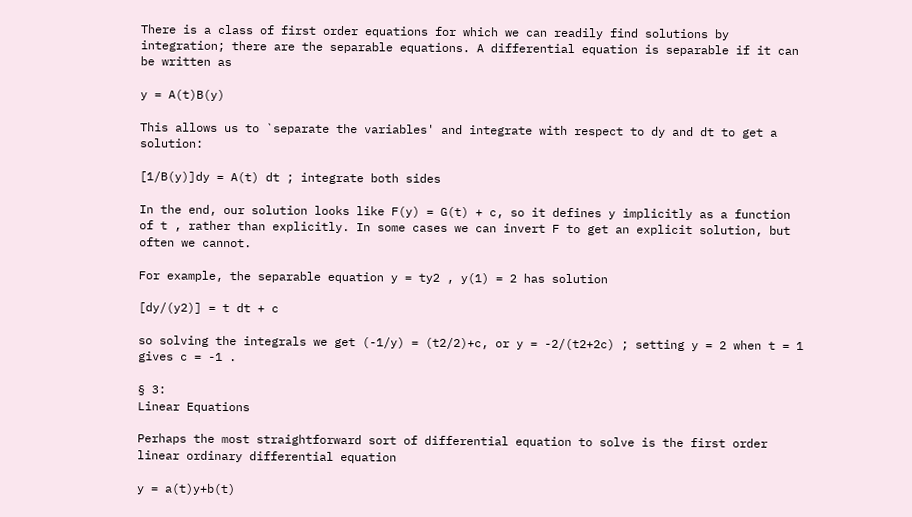There is a class of first order equations for which we can readily find solutions by integration; there are the separable equations. A differential equation is separable if it can be written as

y = A(t)B(y)

This allows us to `separate the variables' and integrate with respect to dy and dt to get a solution:

[1/B(y)]dy = A(t) dt ; integrate both sides

In the end, our solution looks like F(y) = G(t) + c, so it defines y implicitly as a function of t , rather than explicitly. In some cases we can invert F to get an explicit solution, but often we cannot.

For example, the separable equation y = ty2 , y(1) = 2 has solution

[dy/(y2)] = t dt + c

so solving the integrals we get (-1/y) = (t2/2)+c, or y = -2/(t2+2c) ; setting y = 2 when t = 1 gives c = -1 .

§ 3:
Linear Equations

Perhaps the most straightforward sort of differential equation to solve is the first order linear ordinary differential equation

y = a(t)y+b(t)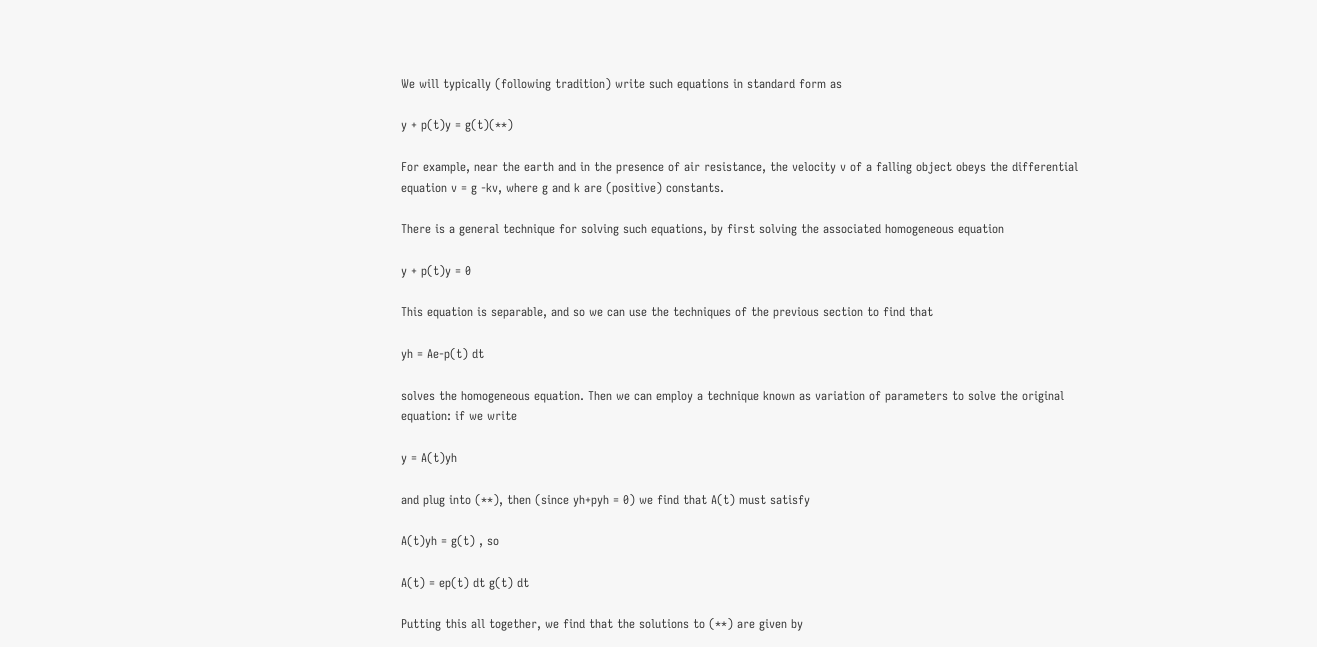We will typically (following tradition) write such equations in standard form as

y + p(t)y = g(t)(**)

For example, near the earth and in the presence of air resistance, the velocity v of a falling object obeys the differential equation v = g -kv, where g and k are (positive) constants.

There is a general technique for solving such equations, by first solving the associated homogeneous equation

y + p(t)y = 0

This equation is separable, and so we can use the techniques of the previous section to find that

yh = Ae-p(t) dt

solves the homogeneous equation. Then we can employ a technique known as variation of parameters to solve the original equation: if we write

y = A(t)yh

and plug into (**), then (since yh+pyh = 0) we find that A(t) must satisfy

A(t)yh = g(t) , so

A(t) = ep(t) dt g(t) dt

Putting this all together, we find that the solutions to (**) are given by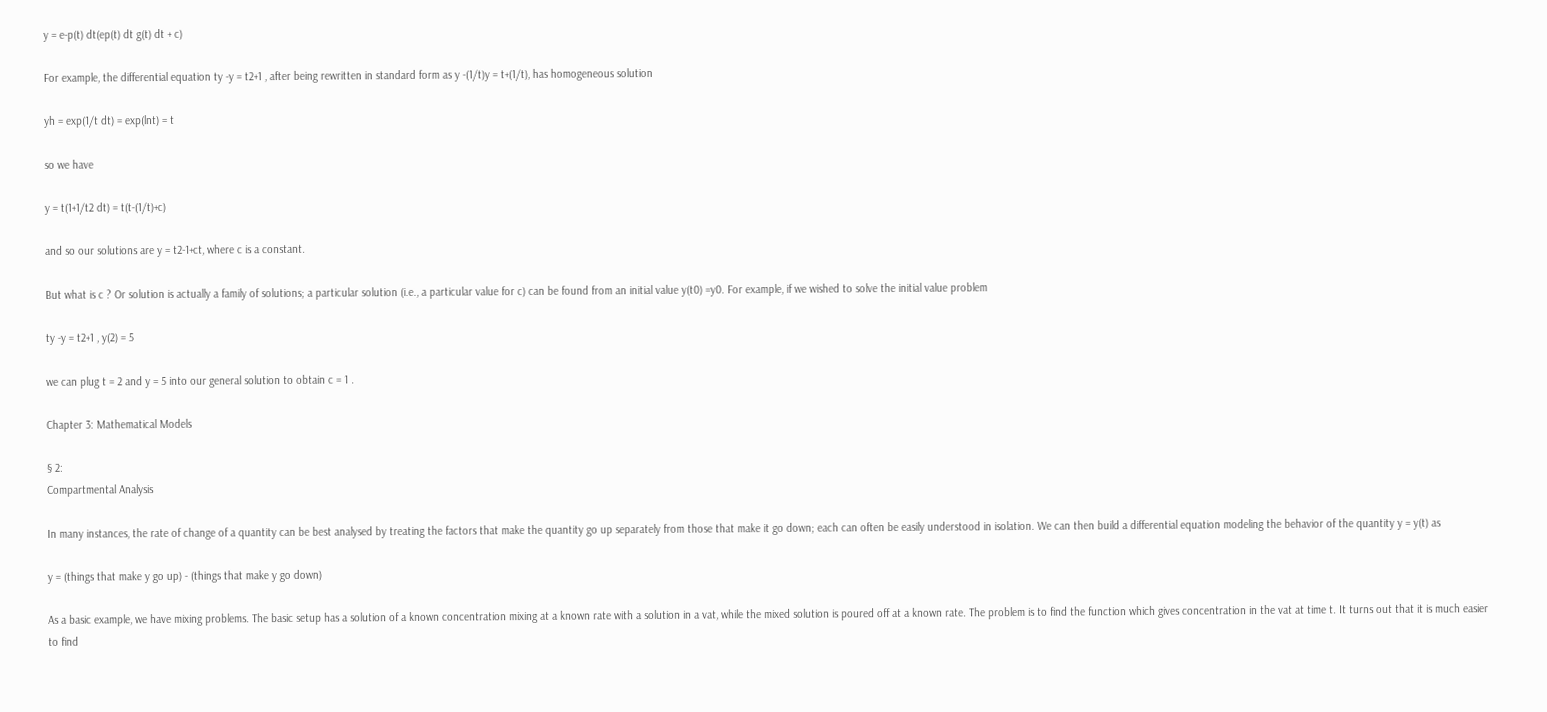y = e-p(t) dt(ep(t) dt g(t) dt + c)

For example, the differential equation ty -y = t2+1 , after being rewritten in standard form as y -(1/t)y = t+(1/t), has homogeneous solution

yh = exp(1/t dt) = exp(lnt) = t

so we have

y = t(1+1/t2 dt) = t(t-(1/t)+c)

and so our solutions are y = t2-1+ct, where c is a constant.

But what is c ? Or solution is actually a family of solutions; a particular solution (i.e., a particular value for c) can be found from an initial value y(t0) =y0. For example, if we wished to solve the initial value problem

ty -y = t2+1 , y(2) = 5

we can plug t = 2 and y = 5 into our general solution to obtain c = 1 .

Chapter 3: Mathematical Models

§ 2:
Compartmental Analysis

In many instances, the rate of change of a quantity can be best analysed by treating the factors that make the quantity go up separately from those that make it go down; each can often be easily understood in isolation. We can then build a differential equation modeling the behavior of the quantity y = y(t) as

y = (things that make y go up) - (things that make y go down)

As a basic example, we have mixing problems. The basic setup has a solution of a known concentration mixing at a known rate with a solution in a vat, while the mixed solution is poured off at a known rate. The problem is to find the function which gives concentration in the vat at time t. It turns out that it is much easier to find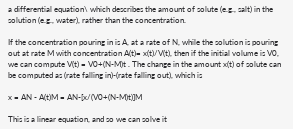a differential equation\ which describes the amount of solute (e.g., salt) in the solution (e.g., water), rather than the concentration.

If the concentration pouring in is A, at a rate of N, while the solution is pouring out at rate M with concentration A(t)= x(t)/V(t), then if the initial volume is V0, we can compute V(t) = V0+(N-M)t . The change in the amount x(t) of solute can be computed as (rate falling in)-(rate falling out), which is

x = AN - A(t)M = AN-[x/(V0+(N-M)t)]M

This is a linear equation, and so we can solve it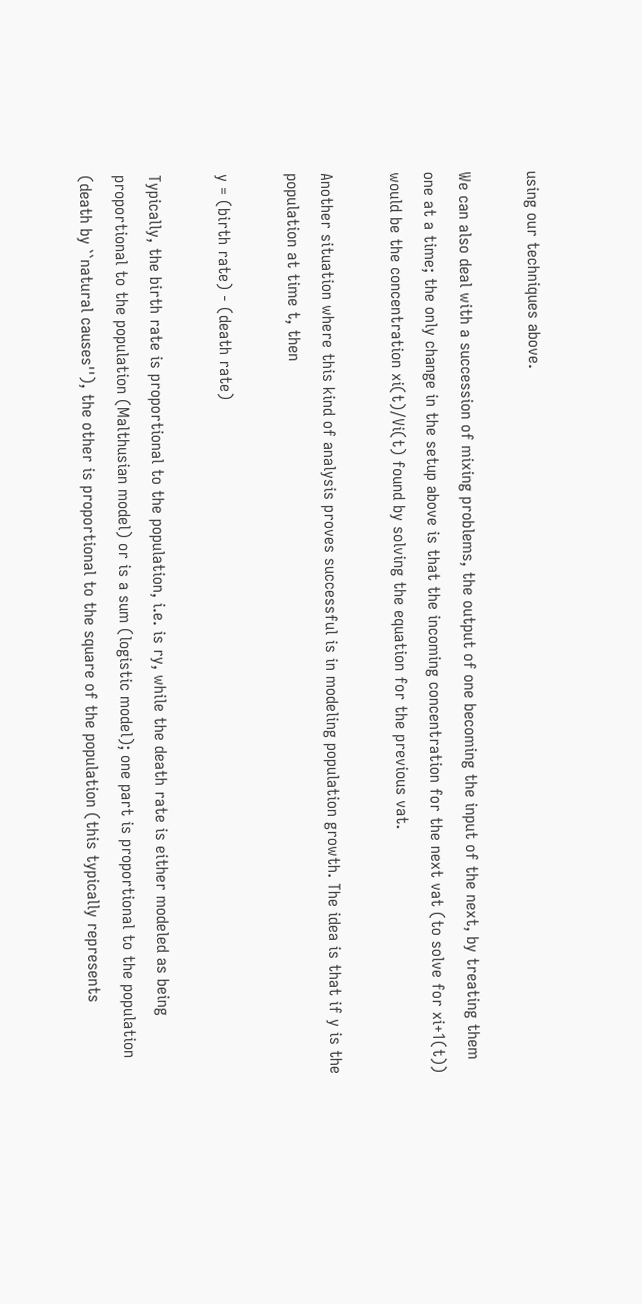using our techniques above.

We can also deal with a succession of mixing problems, the output of one becoming the input of the next, by treating them one at a time; the only change in the setup above is that the incoming concentration for the next vat (to solve for xi+1(t)) would be the concentration xi(t)/Vi(t) found by solving the equation for the previous vat.

Another situation where this kind of analysis proves successful is in modeling population growth. The idea is that if y is the population at time t, then

y = (birth rate) - (death rate)

Typically, the birth rate is proportional to the population, i.e. is ry, while the death rate is either modeled as being proportional to the population (Malthusian model) or is a sum (logistic model); one part is proportional to the population (death by ``natural causes''), the other is proportional to the square of the population (this typically represents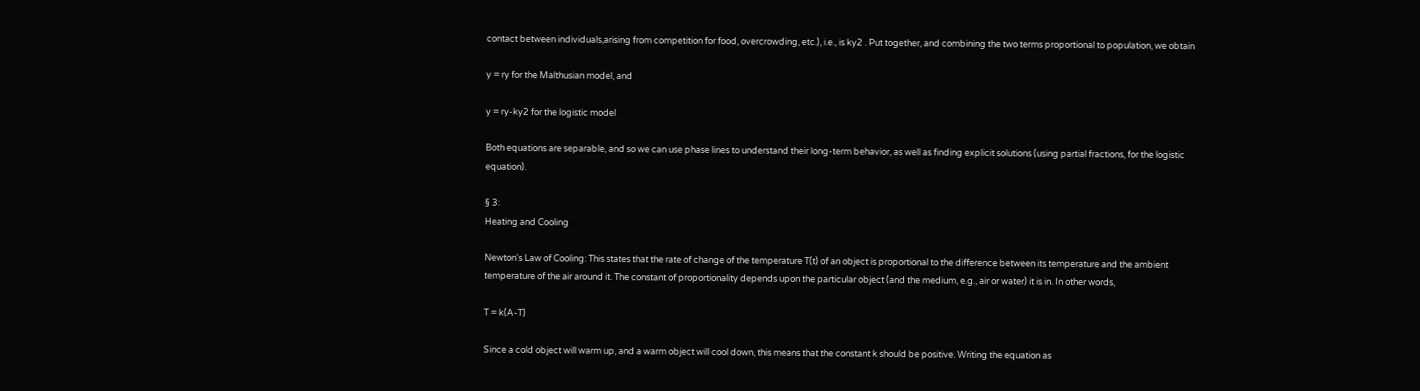contact between individuals,arising from competition for food, overcrowding, etc.), i.e., is ky2 . Put together, and combining the two terms proportional to population, we obtain

y = ry for the Malthusian model, and

y = ry-ky2 for the logistic model

Both equations are separable, and so we can use phase lines to understand their long-term behavior, as well as finding explicit solutions (using partial fractions, for the logistic equation).

§ 3:
Heating and Cooling

Newton's Law of Cooling: This states that the rate of change of the temperature T(t) of an object is proportional to the difference between its temperature and the ambient temperature of the air around it. The constant of proportionality depends upon the particular object (and the medium, e.g., air or water) it is in. In other words,

T = k(A-T)

Since a cold object will warm up, and a warm object will cool down, this means that the constant k should be positive. Writing the equation as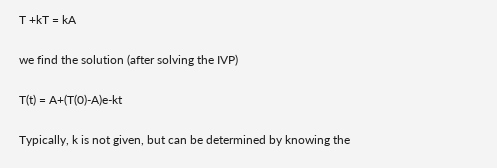T +kT = kA

we find the solution (after solving the IVP)

T(t) = A+(T(0)-A)e-kt

Typically, k is not given, but can be determined by knowing the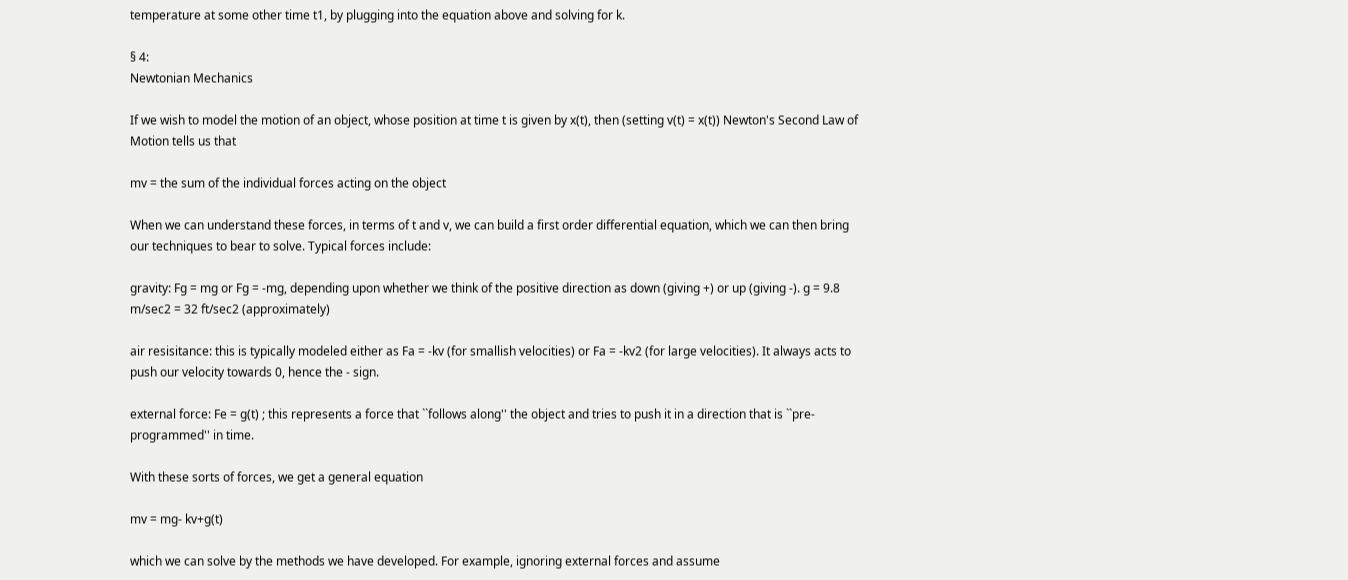temperature at some other time t1, by plugging into the equation above and solving for k.

§ 4:
Newtonian Mechanics

If we wish to model the motion of an object, whose position at time t is given by x(t), then (setting v(t) = x(t)) Newton's Second Law of Motion tells us that

mv = the sum of the individual forces acting on the object

When we can understand these forces, in terms of t and v, we can build a first order differential equation, which we can then bring our techniques to bear to solve. Typical forces include:

gravity: Fg = mg or Fg = -mg, depending upon whether we think of the positive direction as down (giving +) or up (giving -). g = 9.8 m/sec2 = 32 ft/sec2 (approximately)

air resisitance: this is typically modeled either as Fa = -kv (for smallish velocities) or Fa = -kv2 (for large velocities). It always acts to push our velocity towards 0, hence the - sign.

external force: Fe = g(t) ; this represents a force that ``follows along'' the object and tries to push it in a direction that is ``pre-programmed'' in time.

With these sorts of forces, we get a general equation

mv = mg- kv+g(t)

which we can solve by the methods we have developed. For example, ignoring external forces and assume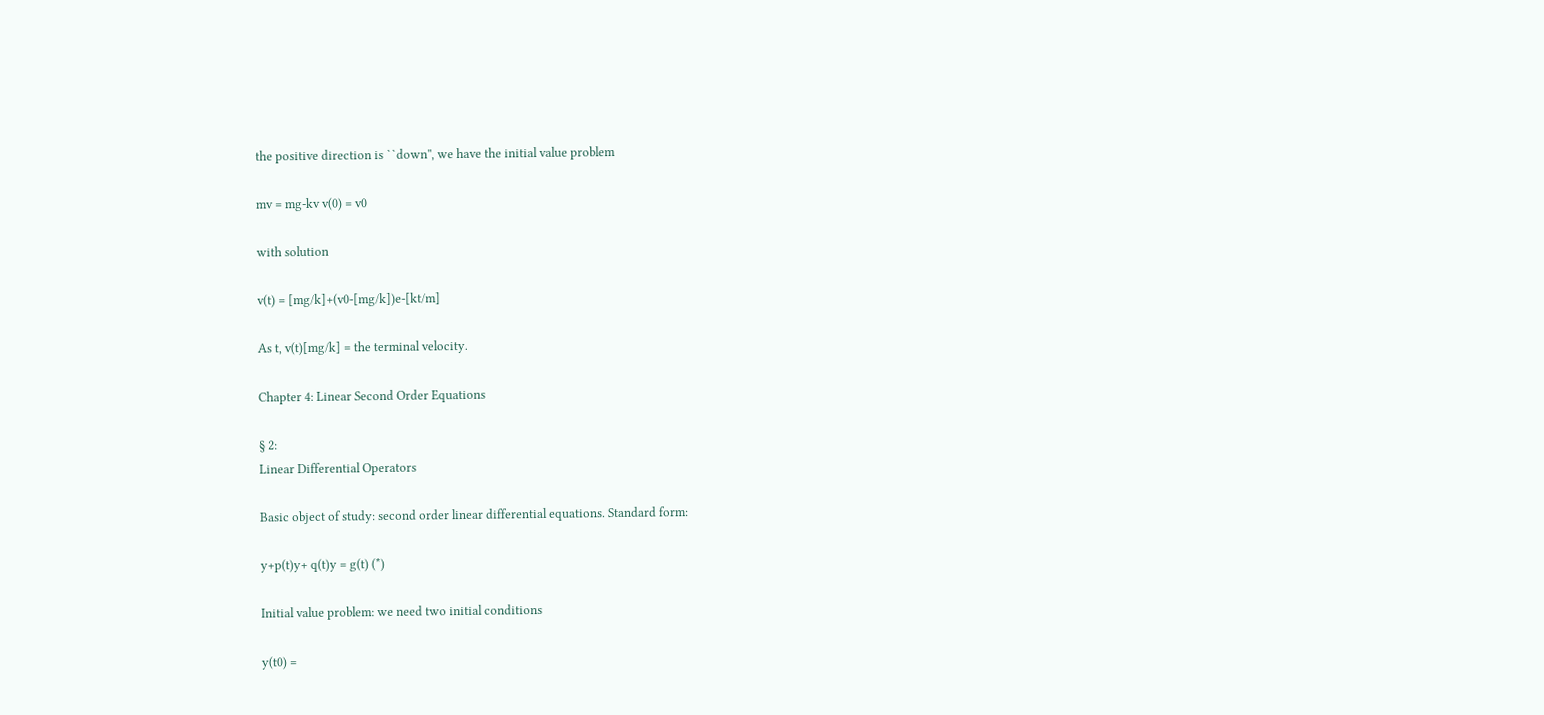the positive direction is ``down'', we have the initial value problem

mv = mg-kv v(0) = v0

with solution

v(t) = [mg/k]+(v0-[mg/k])e-[kt/m]

As t, v(t)[mg/k] = the terminal velocity.

Chapter 4: Linear Second Order Equations

§ 2:
Linear Differential Operators

Basic object of study: second order linear differential equations. Standard form:

y+p(t)y+ q(t)y = g(t) (*)

Initial value problem: we need two initial conditions

y(t0) =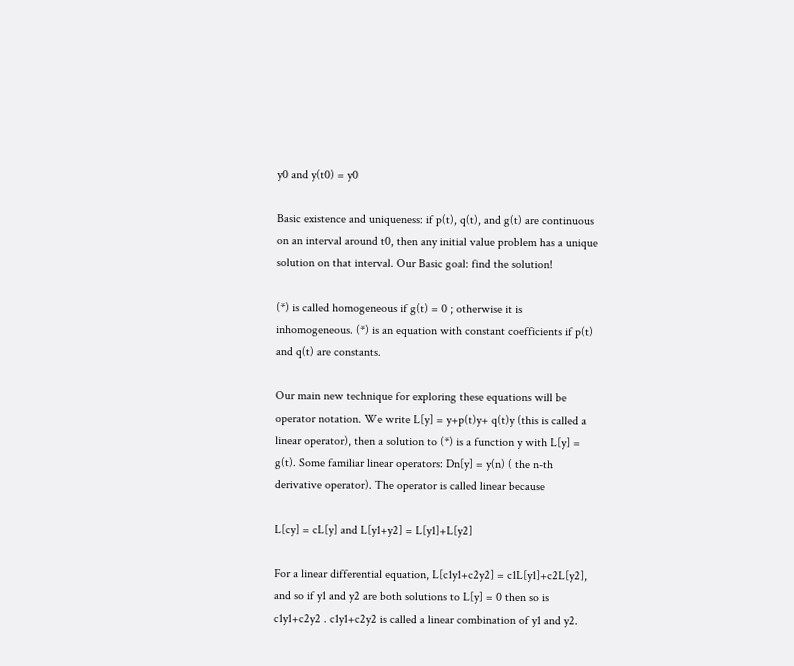y0 and y(t0) = y0

Basic existence and uniqueness: if p(t), q(t), and g(t) are continuous on an interval around t0, then any initial value problem has a unique solution on that interval. Our Basic goal: find the solution!

(*) is called homogeneous if g(t) = 0 ; otherwise it is inhomogeneous. (*) is an equation with constant coefficients if p(t) and q(t) are constants.

Our main new technique for exploring these equations will be operator notation. We write L[y] = y+p(t)y+ q(t)y (this is called a linear operator), then a solution to (*) is a function y with L[y] = g(t). Some familiar linear operators: Dn[y] = y(n) ( the n-th derivative operator). The operator is called linear because

L[cy] = cL[y] and L[y1+y2] = L[y1]+L[y2]

For a linear differential equation, L[c1y1+c2y2] = c1L[y1]+c2L[y2], and so if y1 and y2 are both solutions to L[y] = 0 then so is c1y1+c2y2 . c1y1+c2y2 is called a linear combination of y1 and y2.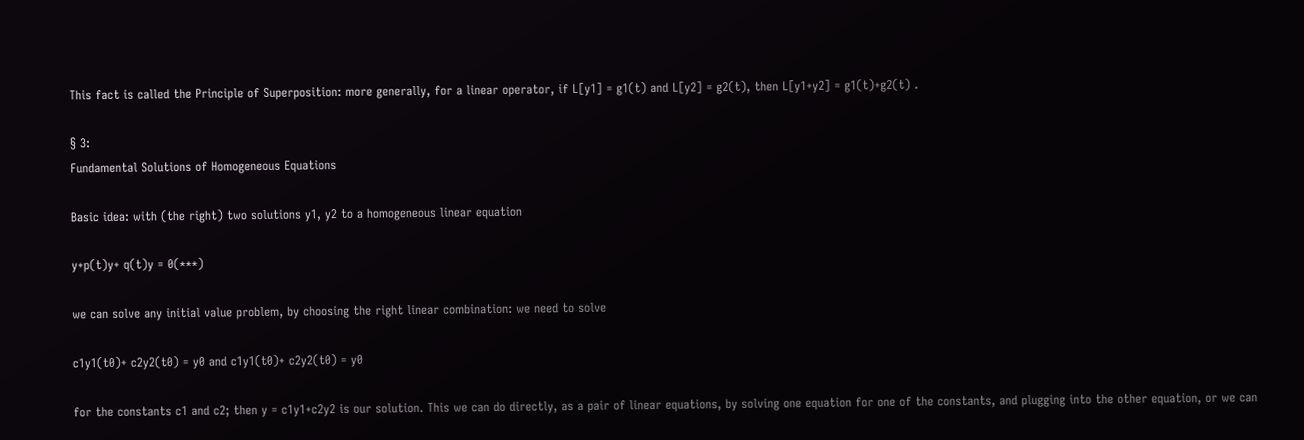This fact is called the Principle of Superposition: more generally, for a linear operator, if L[y1] = g1(t) and L[y2] = g2(t), then L[y1+y2] = g1(t)+g2(t) .

§ 3:
Fundamental Solutions of Homogeneous Equations

Basic idea: with (the right) two solutions y1, y2 to a homogeneous linear equation

y+p(t)y+ q(t)y = 0(***)

we can solve any initial value problem, by choosing the right linear combination: we need to solve

c1y1(t0)+ c2y2(t0) = y0 and c1y1(t0)+ c2y2(t0) = y0

for the constants c1 and c2; then y = c1y1+c2y2 is our solution. This we can do directly, as a pair of linear equations, by solving one equation for one of the constants, and plugging into the other equation, or we can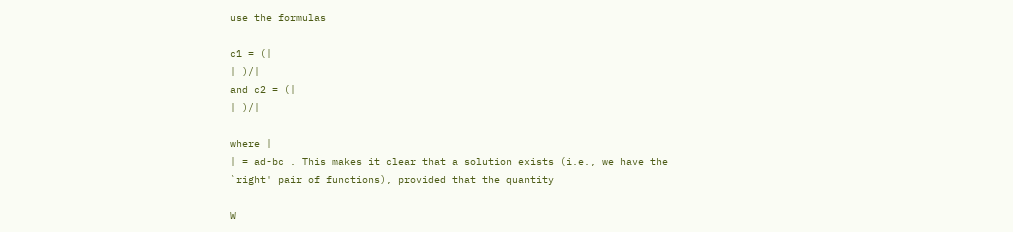use the formulas

c1 = (|
| )/|
and c2 = (|
| )/|

where |
| = ad-bc . This makes it clear that a solution exists (i.e., we have the `right' pair of functions), provided that the quantity

W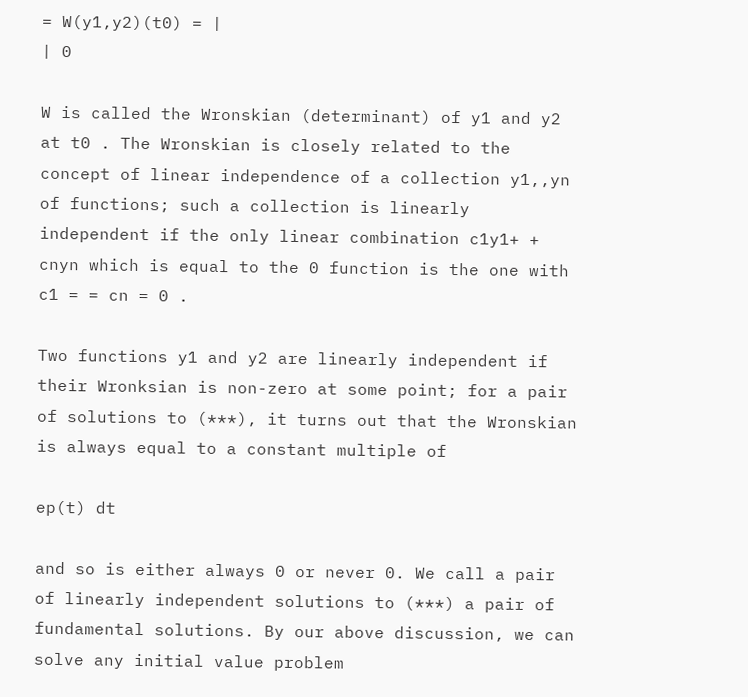= W(y1,y2)(t0) = |
| 0

W is called the Wronskian (determinant) of y1 and y2 at t0 . The Wronskian is closely related to the concept of linear independence of a collection y1,,yn of functions; such a collection is linearly independent if the only linear combination c1y1+ + cnyn which is equal to the 0 function is the one with c1 = = cn = 0 .

Two functions y1 and y2 are linearly independent if their Wronksian is non-zero at some point; for a pair of solutions to (***), it turns out that the Wronskian is always equal to a constant multiple of

ep(t) dt

and so is either always 0 or never 0. We call a pair of linearly independent solutions to (***) a pair of fundamental solutions. By our above discussion, we can solve any initial value problem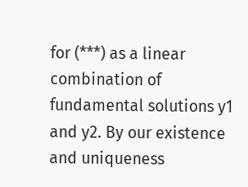for (***) as a linear combination of fundamental solutions y1 and y2. By our existence and uniqueness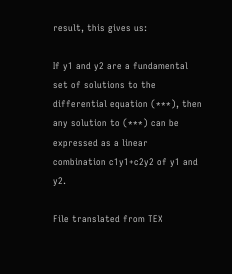result, this gives us:

If y1 and y2 are a fundamental set of solutions to the differential equation (***), then any solution to (***) can be expressed as a linear combination c1y1+c2y2 of y1 and y2.

File translated from TEX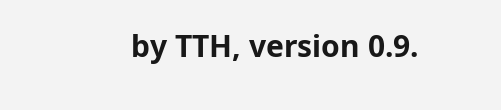by TTH, version 0.9.